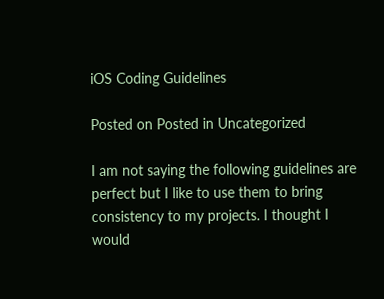iOS Coding Guidelines

Posted on Posted in Uncategorized

I am not saying the following guidelines are perfect but I like to use them to bring consistency to my projects. I thought I would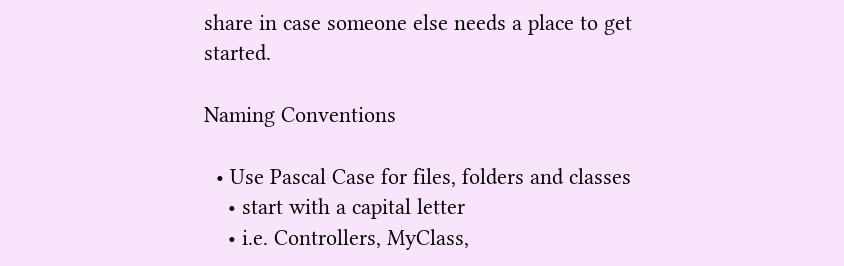share in case someone else needs a place to get started.

Naming Conventions

  • Use Pascal Case for files, folders and classes
    • start with a capital letter
    • i.e. Controllers, MyClass,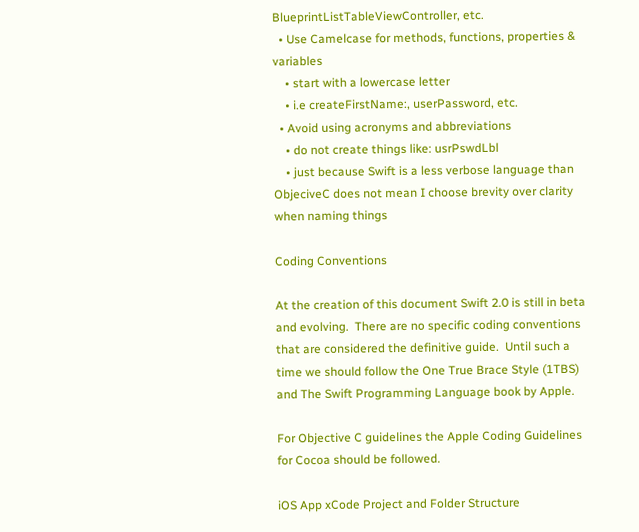BlueprintListTableViewController, etc.
  • Use Camelcase for methods, functions, properties & variables
    • start with a lowercase letter
    • i.e createFirstName:, userPassword, etc.
  • Avoid using acronyms and abbreviations
    • do not create things like: usrPswdLbl
    • just because Swift is a less verbose language than ObjeciveC does not mean I choose brevity over clarity when naming things

Coding Conventions

At the creation of this document Swift 2.0 is still in beta and evolving.  There are no specific coding conventions that are considered the definitive guide.  Until such a time we should follow the One True Brace Style (1TBS) and The Swift Programming Language book by Apple.

For Objective C guidelines the Apple Coding Guidelines for Cocoa should be followed.

iOS App xCode Project and Folder Structure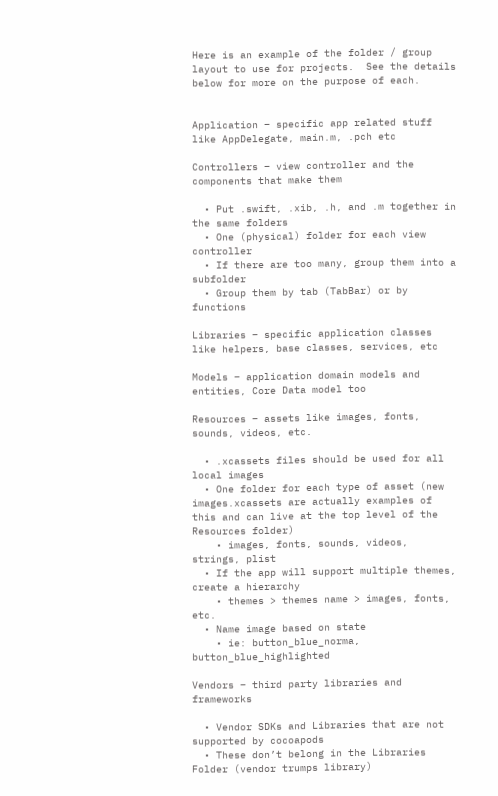Here is an example of the folder / group layout to use for projects.  See the details below for more on the purpose of each.


Application – specific app related stuff like AppDelegate, main.m, .pch etc

Controllers – view controller and the components that make them

  • Put .swift, .xib, .h, and .m together in the same folders
  • One (physical) folder for each view controller
  • If there are too many, group them into a subfolder
  • Group them by tab (TabBar) or by functions

Libraries – specific application classes like helpers, base classes, services, etc

Models – application domain models and entities, Core Data model too

Resources – assets like images, fonts, sounds, videos, etc.

  • .xcassets files should be used for all local images
  • One folder for each type of asset (new images.xcassets are actually examples of this and can live at the top level of the Resources folder)
    • images, fonts, sounds, videos, strings, plist
  • If the app will support multiple themes, create a hierarchy
    • themes > themes name > images, fonts, etc.
  • Name image based on state
    • ie: button_blue_norma, button_blue_highlighted

Vendors – third party libraries and frameworks

  • Vendor SDKs and Libraries that are not supported by cocoapods
  • These don’t belong in the Libraries Folder (vendor trumps library)